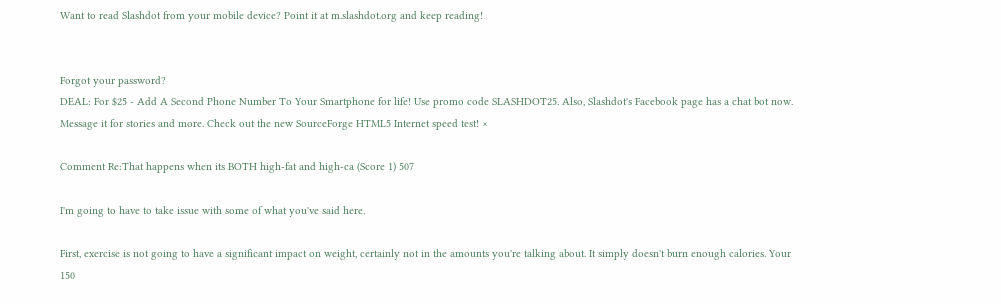Want to read Slashdot from your mobile device? Point it at m.slashdot.org and keep reading!


Forgot your password?
DEAL: For $25 - Add A Second Phone Number To Your Smartphone for life! Use promo code SLASHDOT25. Also, Slashdot's Facebook page has a chat bot now. Message it for stories and more. Check out the new SourceForge HTML5 Internet speed test! ×

Comment Re:That happens when its BOTH high-fat and high-ca (Score 1) 507

I'm going to have to take issue with some of what you've said here.

First, exercise is not going to have a significant impact on weight, certainly not in the amounts you're talking about. It simply doesn't burn enough calories. Your 150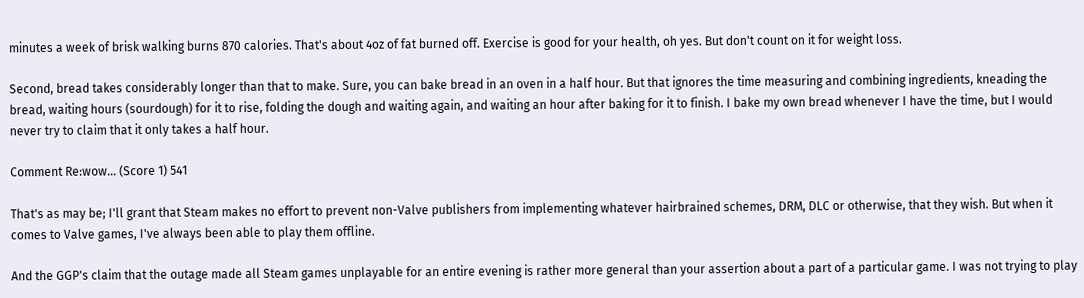minutes a week of brisk walking burns 870 calories. That's about 4oz of fat burned off. Exercise is good for your health, oh yes. But don't count on it for weight loss.

Second, bread takes considerably longer than that to make. Sure, you can bake bread in an oven in a half hour. But that ignores the time measuring and combining ingredients, kneading the bread, waiting hours (sourdough) for it to rise, folding the dough and waiting again, and waiting an hour after baking for it to finish. I bake my own bread whenever I have the time, but I would never try to claim that it only takes a half hour.

Comment Re:wow... (Score 1) 541

That's as may be; I'll grant that Steam makes no effort to prevent non-Valve publishers from implementing whatever hairbrained schemes, DRM, DLC or otherwise, that they wish. But when it comes to Valve games, I've always been able to play them offline.

And the GGP's claim that the outage made all Steam games unplayable for an entire evening is rather more general than your assertion about a part of a particular game. I was not trying to play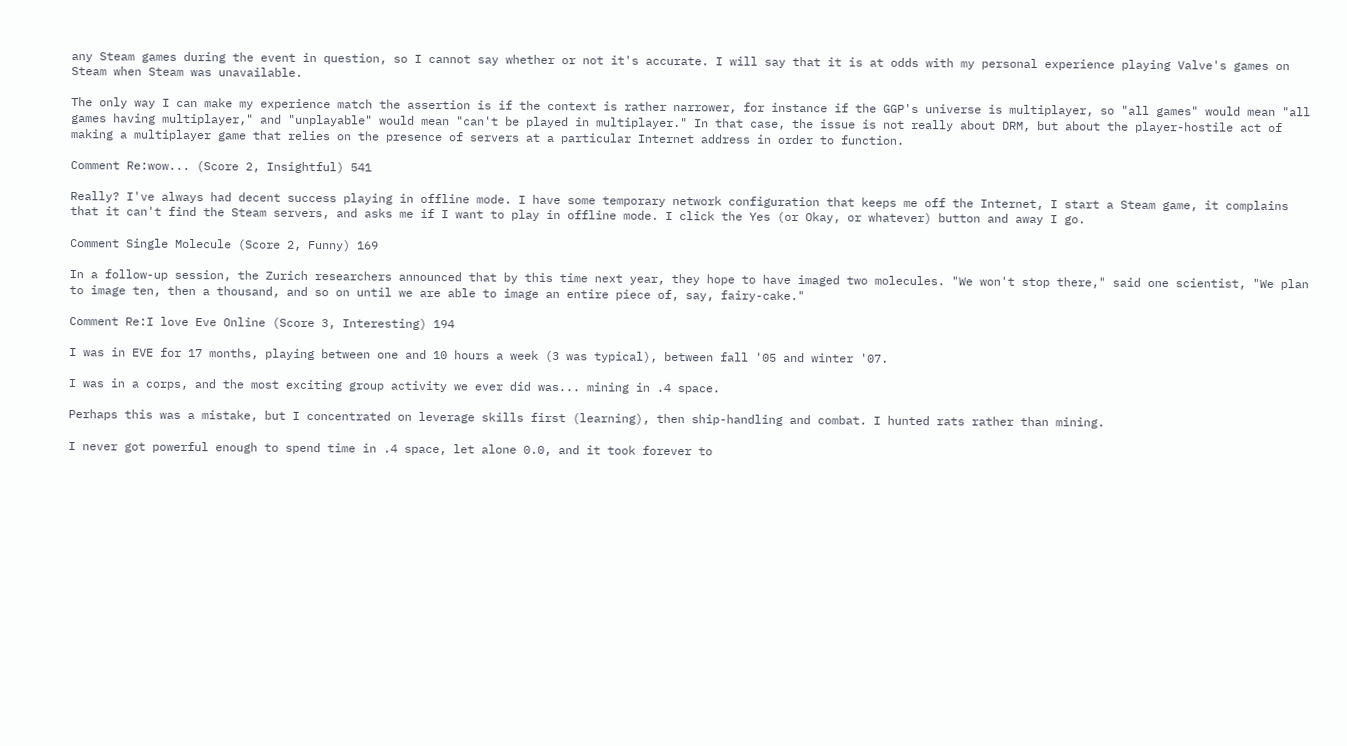any Steam games during the event in question, so I cannot say whether or not it's accurate. I will say that it is at odds with my personal experience playing Valve's games on Steam when Steam was unavailable.

The only way I can make my experience match the assertion is if the context is rather narrower, for instance if the GGP's universe is multiplayer, so "all games" would mean "all games having multiplayer," and "unplayable" would mean "can't be played in multiplayer." In that case, the issue is not really about DRM, but about the player-hostile act of making a multiplayer game that relies on the presence of servers at a particular Internet address in order to function.

Comment Re:wow... (Score 2, Insightful) 541

Really? I've always had decent success playing in offline mode. I have some temporary network configuration that keeps me off the Internet, I start a Steam game, it complains that it can't find the Steam servers, and asks me if I want to play in offline mode. I click the Yes (or Okay, or whatever) button and away I go.

Comment Single Molecule (Score 2, Funny) 169

In a follow-up session, the Zurich researchers announced that by this time next year, they hope to have imaged two molecules. "We won't stop there," said one scientist, "We plan to image ten, then a thousand, and so on until we are able to image an entire piece of, say, fairy-cake."

Comment Re:I love Eve Online (Score 3, Interesting) 194

I was in EVE for 17 months, playing between one and 10 hours a week (3 was typical), between fall '05 and winter '07.

I was in a corps, and the most exciting group activity we ever did was... mining in .4 space.

Perhaps this was a mistake, but I concentrated on leverage skills first (learning), then ship-handling and combat. I hunted rats rather than mining.

I never got powerful enough to spend time in .4 space, let alone 0.0, and it took forever to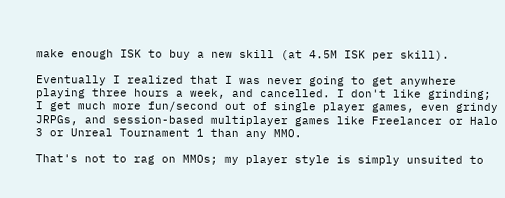make enough ISK to buy a new skill (at 4.5M ISK per skill).

Eventually I realized that I was never going to get anywhere playing three hours a week, and cancelled. I don't like grinding; I get much more fun/second out of single player games, even grindy JRPGs, and session-based multiplayer games like Freelancer or Halo 3 or Unreal Tournament 1 than any MMO.

That's not to rag on MMOs; my player style is simply unsuited to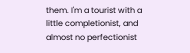them. I'm a tourist with a little completionist, and almost no perfectionist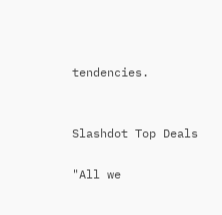tendencies.


Slashdot Top Deals

"All we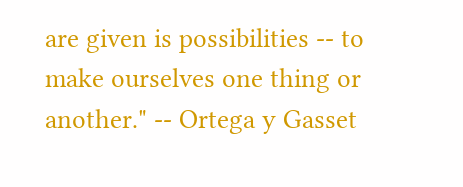are given is possibilities -- to make ourselves one thing or another." -- Ortega y Gasset